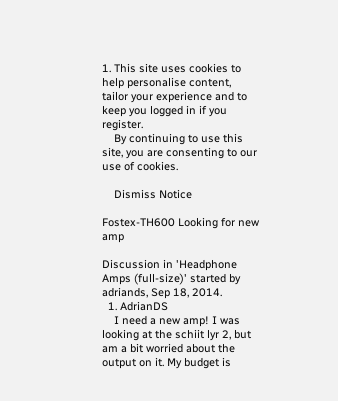1. This site uses cookies to help personalise content, tailor your experience and to keep you logged in if you register.
    By continuing to use this site, you are consenting to our use of cookies.

    Dismiss Notice

Fostex-TH600 Looking for new amp

Discussion in 'Headphone Amps (full-size)' started by adriands, Sep 18, 2014.
  1. AdrianDS
    I need a new amp! I was looking at the schiit lyr 2, but am a bit worried about the output on it. My budget is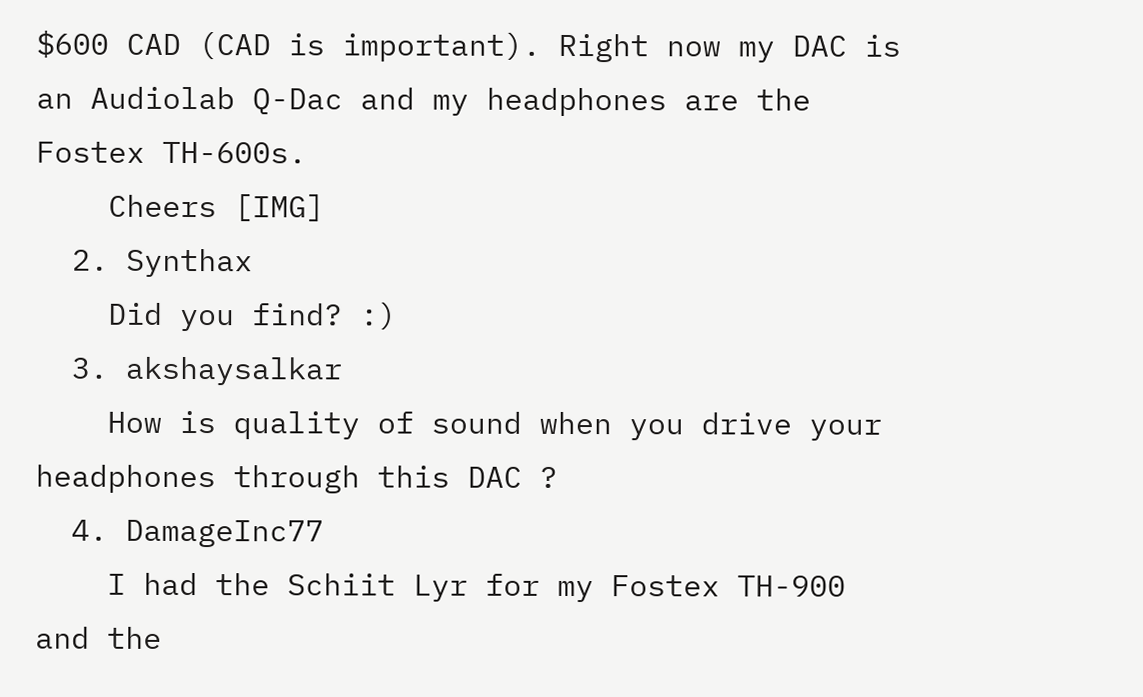$600 CAD (CAD is important). Right now my DAC is an Audiolab Q-Dac and my headphones are the Fostex TH-600s.
    Cheers [IMG]
  2. Synthax
    Did you find? :)
  3. akshaysalkar
    How is quality of sound when you drive your headphones through this DAC ?
  4. DamageInc77
    I had the Schiit Lyr for my Fostex TH-900 and the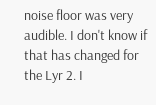noise floor was very audible. I don't know if that has changed for the Lyr 2. I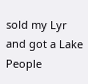sold my Lyr and got a Lake People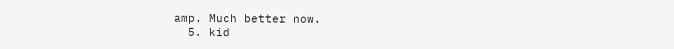amp. Much better now.
  5. kid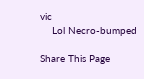vic
    Lol Necro-bumped

Share This Page